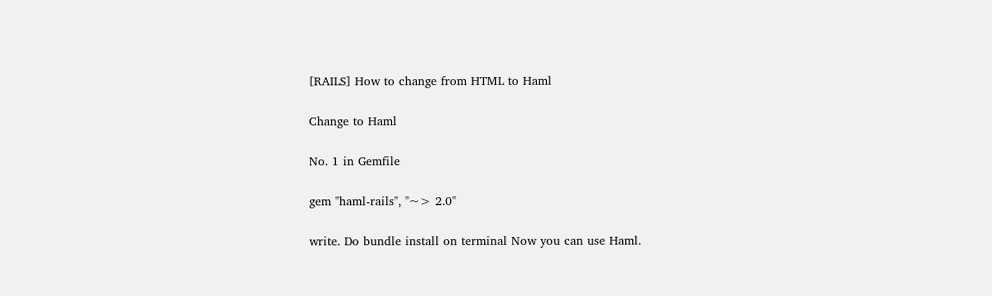[RAILS] How to change from HTML to Haml

Change to Haml

No. 1 in Gemfile

gem "haml-rails", "~> 2.0"

write. Do bundle install on terminal Now you can use Haml.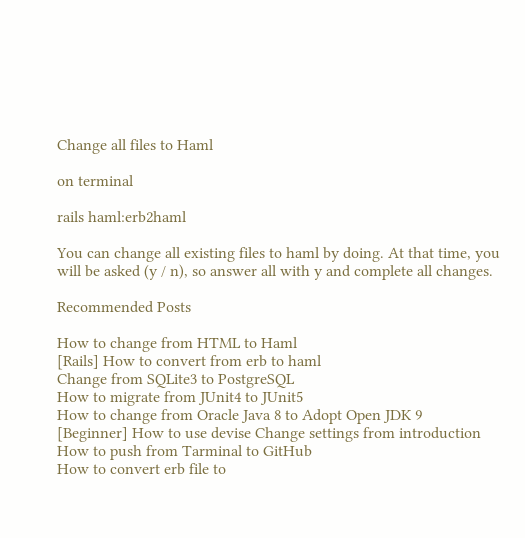Change all files to Haml

on terminal

rails haml:erb2haml

You can change all existing files to haml by doing. At that time, you will be asked (y / n), so answer all with y and complete all changes.

Recommended Posts

How to change from HTML to Haml
[Rails] How to convert from erb to haml
Change from SQLite3 to PostgreSQL
How to migrate from JUnit4 to JUnit5
How to change from Oracle Java 8 to Adopt Open JDK 9
[Beginner] How to use devise Change settings from introduction
How to push from Tarminal to GitHub
How to convert erb file to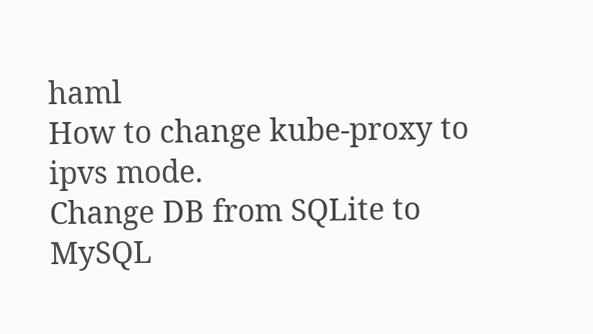haml
How to change kube-proxy to ipvs mode.
Change DB from SQLite to MySQL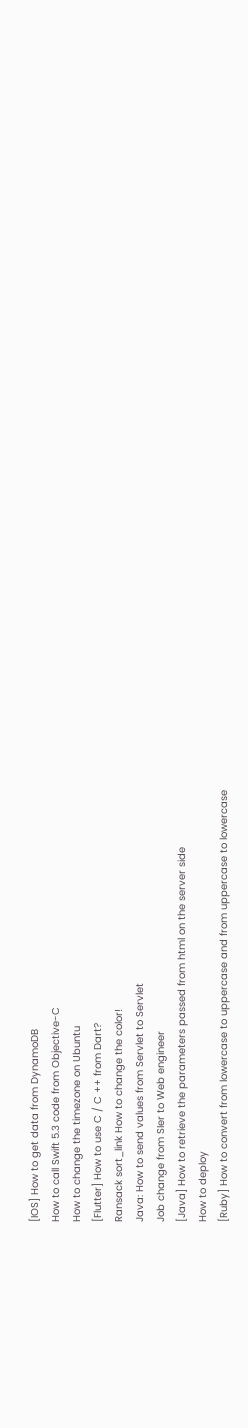[IOS] How to get data from DynamoDB
How to call Swift 5.3 code from Objective-C
How to change the timezone on Ubuntu
[Flutter] How to use C / C ++ from Dart?
Ransack sort_link How to change the color!
Java: How to send values from Servlet to Servlet
Job change from SIer to Web engineer
[Java] How to retrieve the parameters passed from html on the server side
How to deploy
[Ruby] How to convert from lowercase to uppercase and from uppercase to lowercase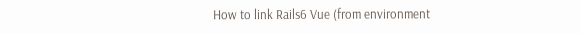How to link Rails6 Vue (from environment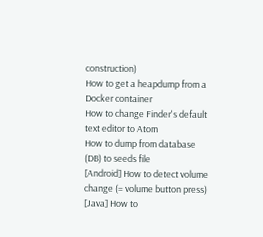construction)
How to get a heapdump from a Docker container
How to change Finder's default text editor to Atom
How to dump from database (DB) to seeds file
[Android] How to detect volume change (= volume button press)
[Java] How to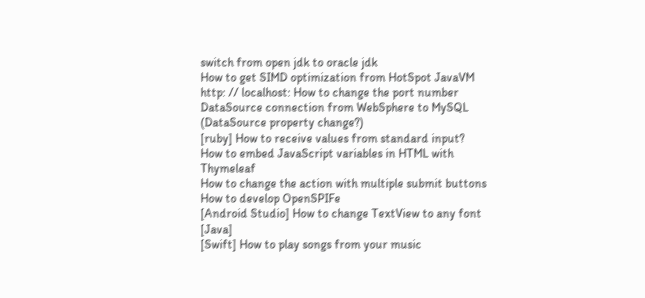switch from open jdk to oracle jdk
How to get SIMD optimization from HotSpot JavaVM
http: // localhost: How to change the port number
DataSource connection from WebSphere to MySQL (DataSource property change?)
[ruby] How to receive values from standard input?
How to embed JavaScript variables in HTML with Thymeleaf
How to change the action with multiple submit buttons
How to develop OpenSPIFe
[Android Studio] How to change TextView to any font [Java]
[Swift] How to play songs from your music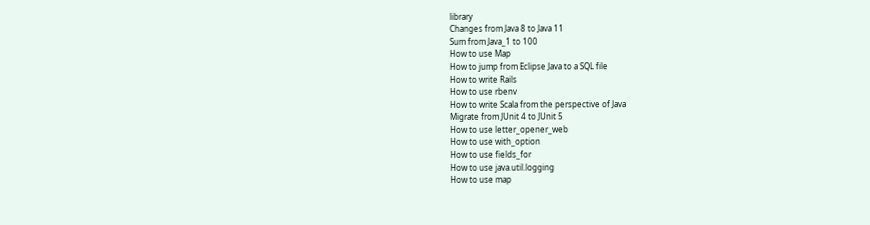library
Changes from Java 8 to Java 11
Sum from Java_1 to 100
How to use Map
How to jump from Eclipse Java to a SQL file
How to write Rails
How to use rbenv
How to write Scala from the perspective of Java
Migrate from JUnit 4 to JUnit 5
How to use letter_opener_web
How to use with_option
How to use fields_for
How to use java.util.logging
How to use map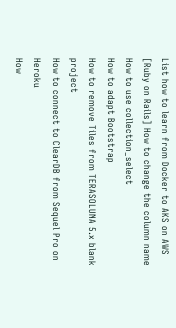List how to learn from Docker to AKS on AWS
[Ruby on Rails] How to change the column name
How to use collection_select
How to adapt Bootstrap
How to remove Tiles from TERASOLUNA 5.x blank project
How to connect to ClearDB from Sequel Pro on Heroku
How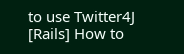to use Twitter4J
[Rails] How to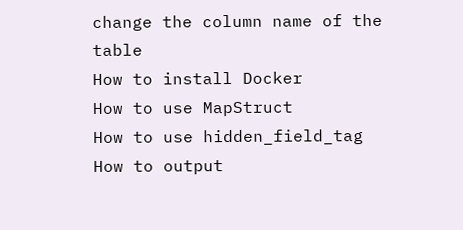change the column name of the table
How to install Docker
How to use MapStruct
How to use hidden_field_tag
How to output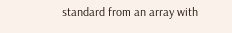standard from an array with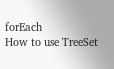forEach
How to use TreeSet